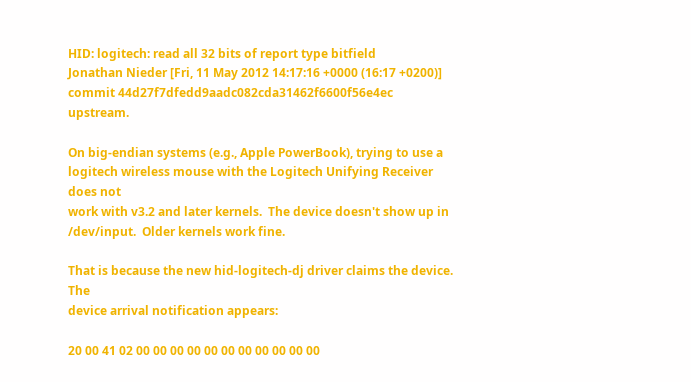HID: logitech: read all 32 bits of report type bitfield
Jonathan Nieder [Fri, 11 May 2012 14:17:16 +0000 (16:17 +0200)]
commit 44d27f7dfedd9aadc082cda31462f6600f56e4ec upstream.

On big-endian systems (e.g., Apple PowerBook), trying to use a
logitech wireless mouse with the Logitech Unifying Receiver does not
work with v3.2 and later kernels.  The device doesn't show up in
/dev/input.  Older kernels work fine.

That is because the new hid-logitech-dj driver claims the device.  The
device arrival notification appears:

20 00 41 02 00 00 00 00 00 00 00 00 00 00 00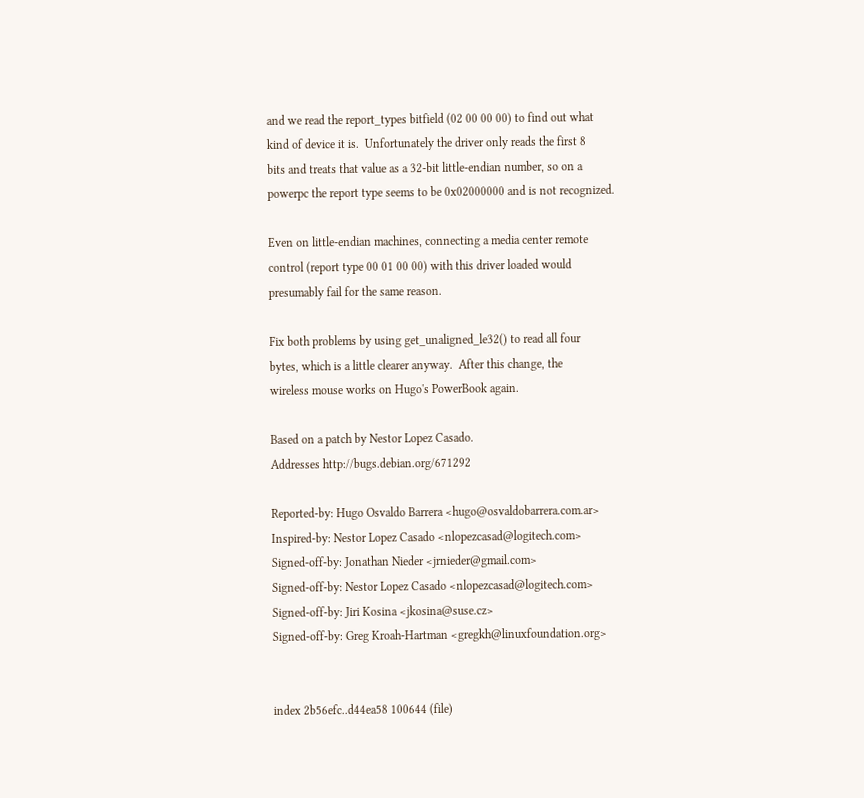and we read the report_types bitfield (02 00 00 00) to find out what
kind of device it is.  Unfortunately the driver only reads the first 8
bits and treats that value as a 32-bit little-endian number, so on a
powerpc the report type seems to be 0x02000000 and is not recognized.

Even on little-endian machines, connecting a media center remote
control (report type 00 01 00 00) with this driver loaded would
presumably fail for the same reason.

Fix both problems by using get_unaligned_le32() to read all four
bytes, which is a little clearer anyway.  After this change, the
wireless mouse works on Hugo's PowerBook again.

Based on a patch by Nestor Lopez Casado.
Addresses http://bugs.debian.org/671292

Reported-by: Hugo Osvaldo Barrera <hugo@osvaldobarrera.com.ar>
Inspired-by: Nestor Lopez Casado <nlopezcasad@logitech.com>
Signed-off-by: Jonathan Nieder <jrnieder@gmail.com>
Signed-off-by: Nestor Lopez Casado <nlopezcasad@logitech.com>
Signed-off-by: Jiri Kosina <jkosina@suse.cz>
Signed-off-by: Greg Kroah-Hartman <gregkh@linuxfoundation.org>


index 2b56efc..d44ea58 100644 (file)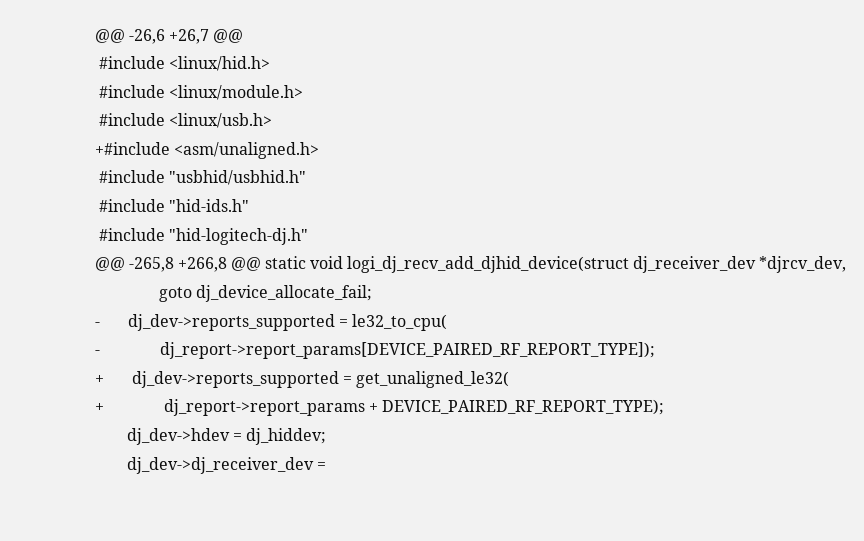@@ -26,6 +26,7 @@
 #include <linux/hid.h>
 #include <linux/module.h>
 #include <linux/usb.h>
+#include <asm/unaligned.h>
 #include "usbhid/usbhid.h"
 #include "hid-ids.h"
 #include "hid-logitech-dj.h"
@@ -265,8 +266,8 @@ static void logi_dj_recv_add_djhid_device(struct dj_receiver_dev *djrcv_dev,
                goto dj_device_allocate_fail;
-       dj_dev->reports_supported = le32_to_cpu(
-               dj_report->report_params[DEVICE_PAIRED_RF_REPORT_TYPE]);
+       dj_dev->reports_supported = get_unaligned_le32(
+               dj_report->report_params + DEVICE_PAIRED_RF_REPORT_TYPE);
        dj_dev->hdev = dj_hiddev;
        dj_dev->dj_receiver_dev =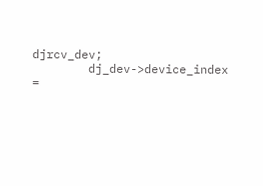djrcv_dev;
        dj_dev->device_index =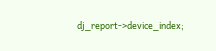dj_report->device_index;